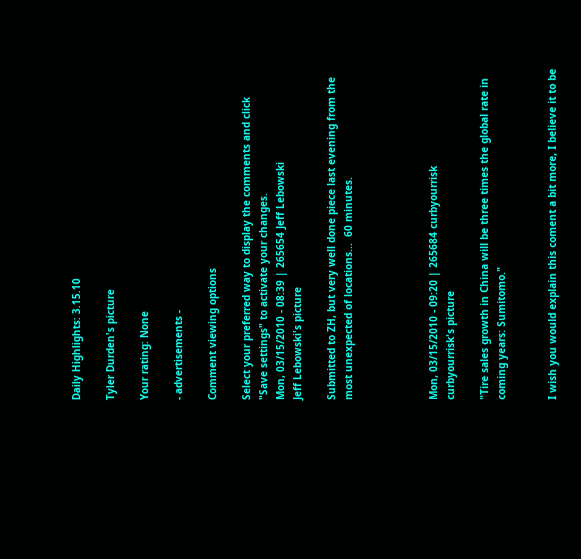Daily Highlights: 3.15.10

Tyler Durden's picture

Your rating: None

- advertisements -

Comment viewing options

Select your preferred way to display the comments and click "Save settings" to activate your changes.
Mon, 03/15/2010 - 08:39 | 265654 Jeff Lebowski
Jeff Lebowski's picture

Submitted to ZH, but very well done piece last evening from the most unexpected of locations...  60 minutes.




Mon, 03/15/2010 - 09:20 | 265684 curbyourrisk
curbyourrisk's picture

"Tire sales growth in China will be three times the global rate in coming years: Sumitomo."


I wish you would explain this coment a bit more, I believe it to be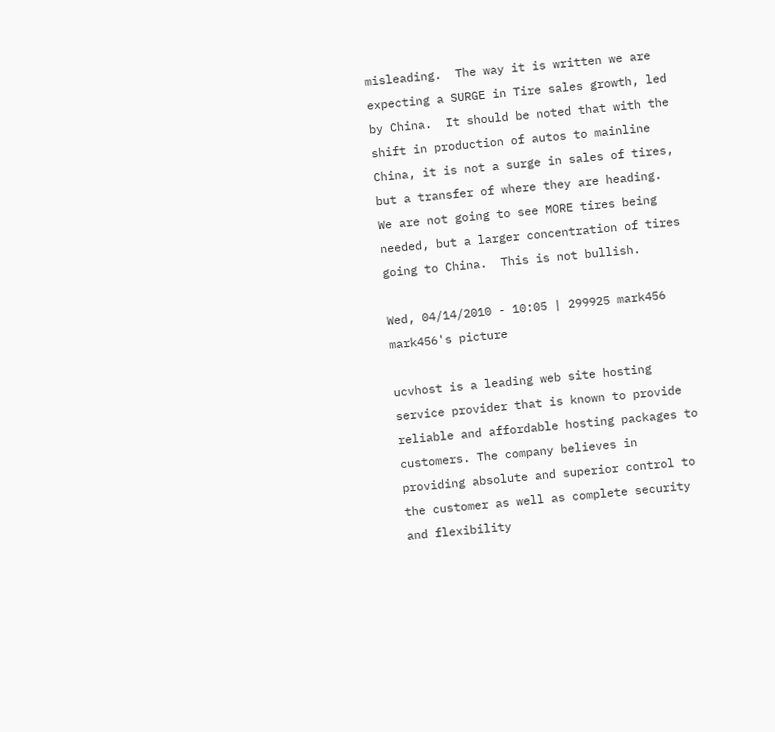misleading.  The way it is written we are expecting a SURGE in Tire sales growth, led by China.  It should be noted that with the shift in production of autos to mainline China, it is not a surge in sales of tires, but a transfer of where they are heading.  We are not going to see MORE tires being needed, but a larger concentration of tires going to China.  This is not bullish.

Wed, 04/14/2010 - 10:05 | 299925 mark456
mark456's picture

ucvhost is a leading web site hosting service provider that is known to provide reliable and affordable hosting packages to customers. The company believes in providing absolute and superior control to the customer as well as complete security and flexibility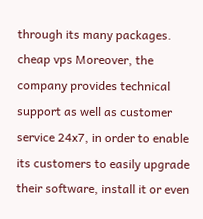through its many packages. cheap vps Moreover, the company provides technical support as well as customer service 24x7, in order to enable its customers to easily upgrade their software, install it or even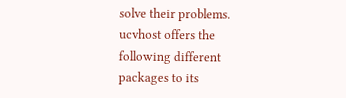solve their problems. ucvhost offers the following different packages to its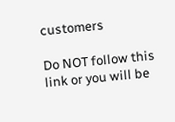customers

Do NOT follow this link or you will be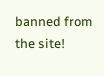banned from the site!